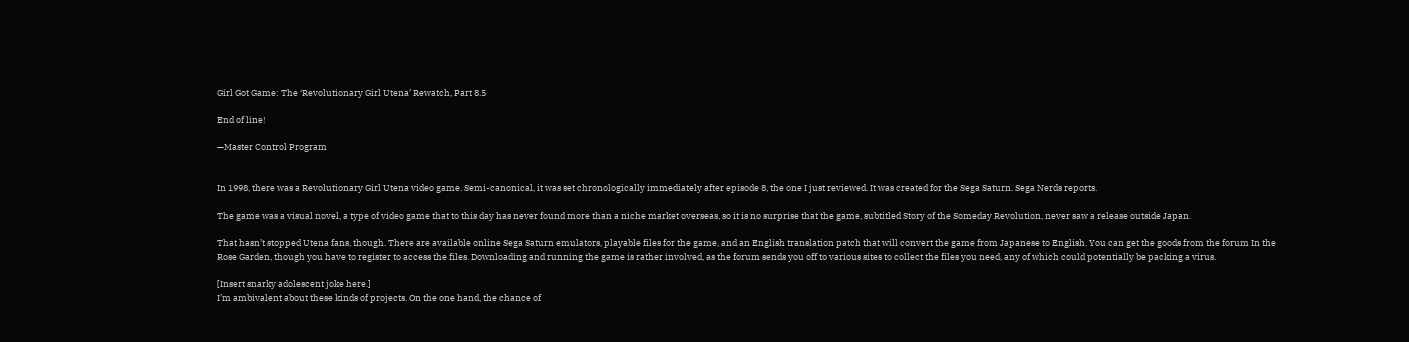Girl Got Game: The ‘Revolutionary Girl Utena’ Rewatch, Part 8.5

End of line!

—Master Control Program


In 1998, there was a Revolutionary Girl Utena video game. Semi-canonical, it was set chronologically immediately after episode 8, the one I just reviewed. It was created for the Sega Saturn. Sega Nerds reports.

The game was a visual novel, a type of video game that to this day has never found more than a niche market overseas, so it is no surprise that the game, subtitled Story of the Someday Revolution, never saw a release outside Japan.

That hasn’t stopped Utena fans, though. There are available online Sega Saturn emulators, playable files for the game, and an English translation patch that will convert the game from Japanese to English. You can get the goods from the forum In the Rose Garden, though you have to register to access the files. Downloading and running the game is rather involved, as the forum sends you off to various sites to collect the files you need, any of which could potentially be packing a virus.

[Insert snarky adolescent joke here.]
I’m ambivalent about these kinds of projects. On the one hand, the chance of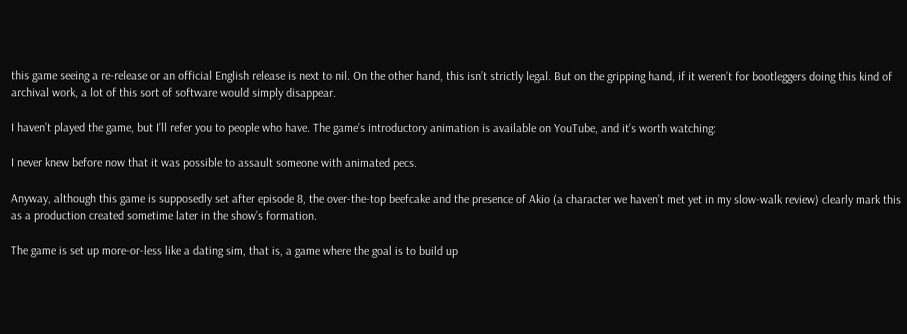this game seeing a re-release or an official English release is next to nil. On the other hand, this isn’t strictly legal. But on the gripping hand, if it weren’t for bootleggers doing this kind of archival work, a lot of this sort of software would simply disappear.

I haven’t played the game, but I’ll refer you to people who have. The game’s introductory animation is available on YouTube, and it’s worth watching:

I never knew before now that it was possible to assault someone with animated pecs.

Anyway, although this game is supposedly set after episode 8, the over-the-top beefcake and the presence of Akio (a character we haven’t met yet in my slow-walk review) clearly mark this as a production created sometime later in the show’s formation.

The game is set up more-or-less like a dating sim, that is, a game where the goal is to build up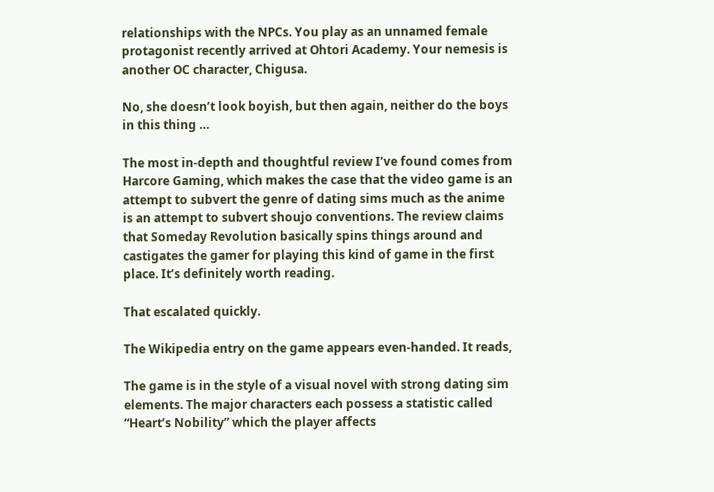relationships with the NPCs. You play as an unnamed female protagonist recently arrived at Ohtori Academy. Your nemesis is another OC character, Chigusa.

No, she doesn’t look boyish, but then again, neither do the boys in this thing …

The most in-depth and thoughtful review I’ve found comes from Harcore Gaming, which makes the case that the video game is an attempt to subvert the genre of dating sims much as the anime is an attempt to subvert shoujo conventions. The review claims that Someday Revolution basically spins things around and castigates the gamer for playing this kind of game in the first place. It’s definitely worth reading.

That escalated quickly.

The Wikipedia entry on the game appears even-handed. It reads,

The game is in the style of a visual novel with strong dating sim elements. The major characters each possess a statistic called “Heart’s Nobility” which the player affects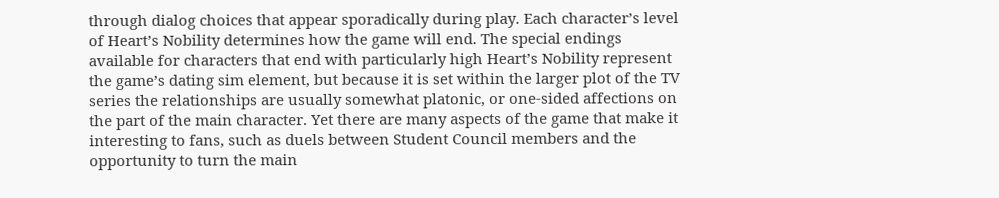through dialog choices that appear sporadically during play. Each character’s level of Heart’s Nobility determines how the game will end. The special endings available for characters that end with particularly high Heart’s Nobility represent the game’s dating sim element, but because it is set within the larger plot of the TV series the relationships are usually somewhat platonic, or one-sided affections on the part of the main character. Yet there are many aspects of the game that make it interesting to fans, such as duels between Student Council members and the opportunity to turn the main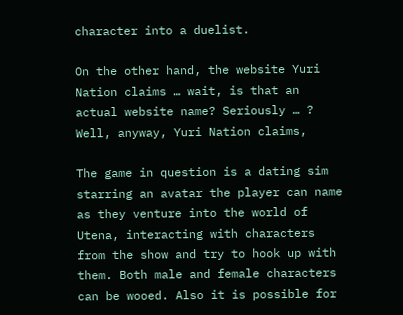character into a duelist.

On the other hand, the website Yuri Nation claims … wait, is that an actual website name? Seriously … ? Well, anyway, Yuri Nation claims,

The game in question is a dating sim starring an avatar the player can name as they venture into the world of Utena, interacting with characters from the show and try to hook up with them. Both male and female characters can be wooed. Also it is possible for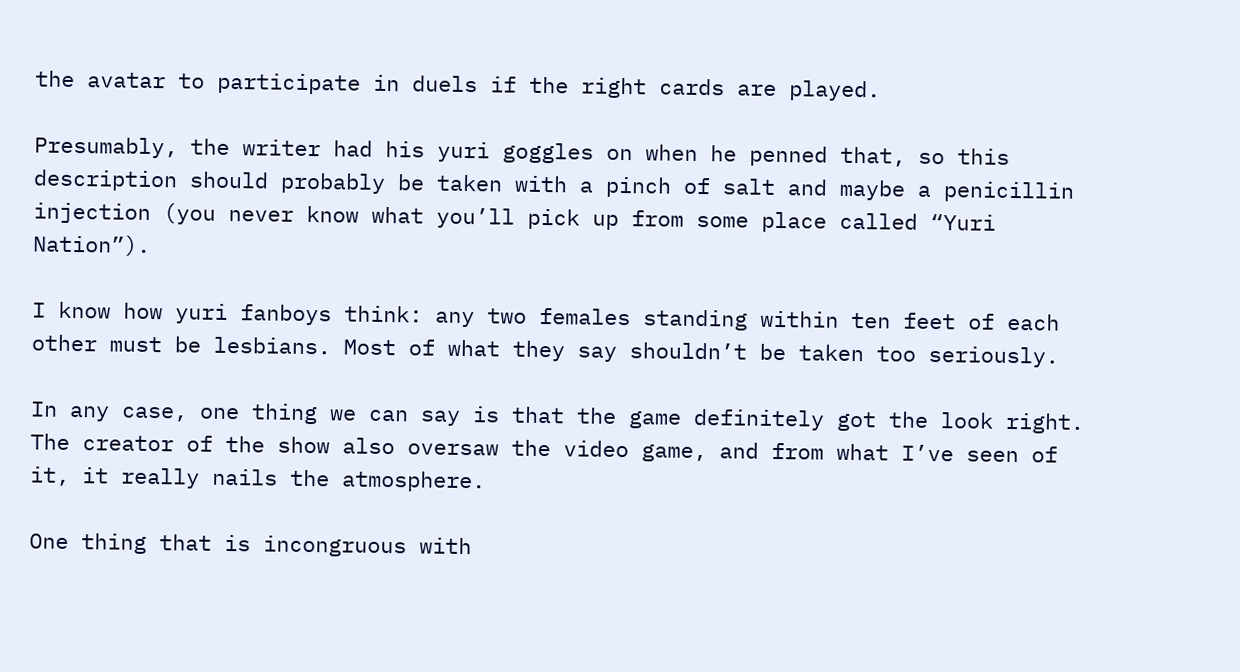the avatar to participate in duels if the right cards are played.

Presumably, the writer had his yuri goggles on when he penned that, so this description should probably be taken with a pinch of salt and maybe a penicillin injection (you never know what you’ll pick up from some place called “Yuri Nation”).

I know how yuri fanboys think: any two females standing within ten feet of each other must be lesbians. Most of what they say shouldn’t be taken too seriously.

In any case, one thing we can say is that the game definitely got the look right. The creator of the show also oversaw the video game, and from what I’ve seen of it, it really nails the atmosphere.

One thing that is incongruous with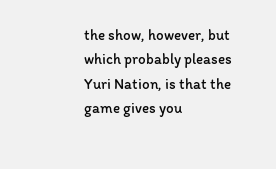the show, however, but which probably pleases Yuri Nation, is that the game gives you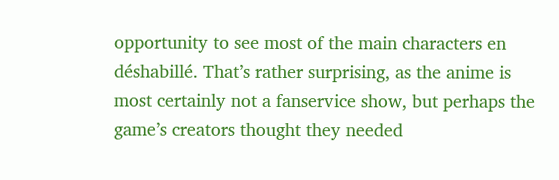opportunity to see most of the main characters en déshabillé. That’s rather surprising, as the anime is most certainly not a fanservice show, but perhaps the game’s creators thought they needed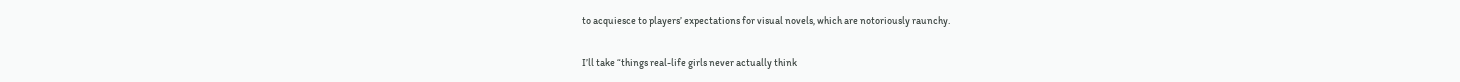to acquiesce to players’ expectations for visual novels, which are notoriously raunchy.

I’ll take “things real-life girls never actually think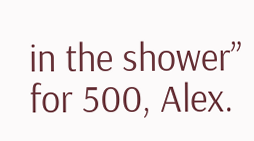in the shower” for 500, Alex.